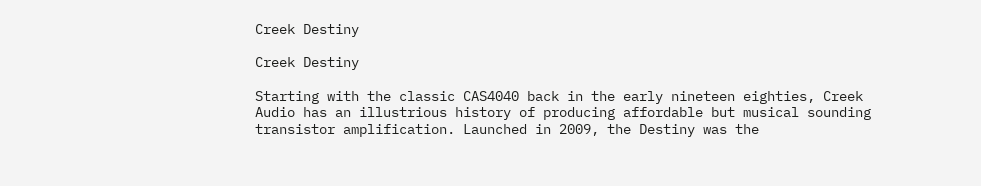Creek Destiny

Creek Destiny

Starting with the classic CAS4040 back in the early nineteen eighties, Creek Audio has an illustrious history of producing affordable but musical sounding transistor amplification. Launched in 2009, the Destiny was the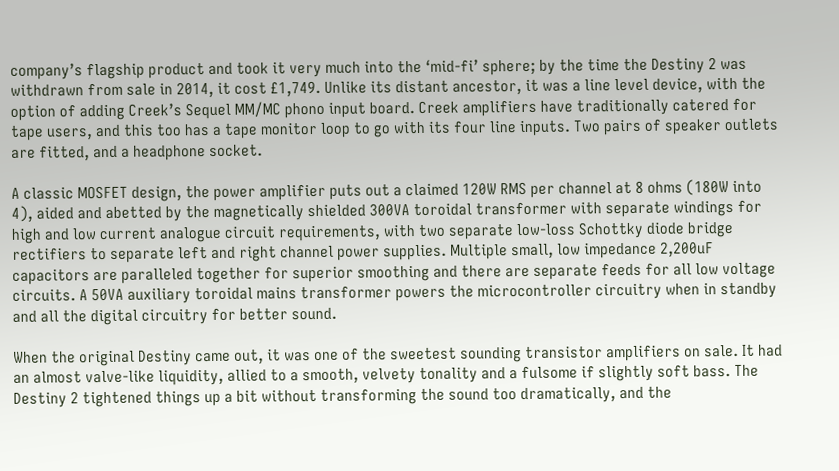company’s flagship product and took it very much into the ‘mid-fi’ sphere; by the time the Destiny 2 was withdrawn from sale in 2014, it cost £1,749. Unlike its distant ancestor, it was a line level device, with the option of adding Creek’s Sequel MM/MC phono input board. Creek amplifiers have traditionally catered for tape users, and this too has a tape monitor loop to go with its four line inputs. Two pairs of speaker outlets are fitted, and a headphone socket.

A classic MOSFET design, the power amplifier puts out a claimed 120W RMS per channel at 8 ohms (180W into 4), aided and abetted by the magnetically shielded 300VA toroidal transformer with separate windings for high and low current analogue circuit requirements, with two separate low-loss Schottky diode bridge rectifiers to separate left and right channel power supplies. Multiple small, low impedance 2,200uF capacitors are paralleled together for superior smoothing and there are separate feeds for all low voltage circuits. A 50VA auxiliary toroidal mains transformer powers the microcontroller circuitry when in standby and all the digital circuitry for better sound.

When the original Destiny came out, it was one of the sweetest sounding transistor amplifiers on sale. It had an almost valve-like liquidity, allied to a smooth, velvety tonality and a fulsome if slightly soft bass. The Destiny 2 tightened things up a bit without transforming the sound too dramatically, and the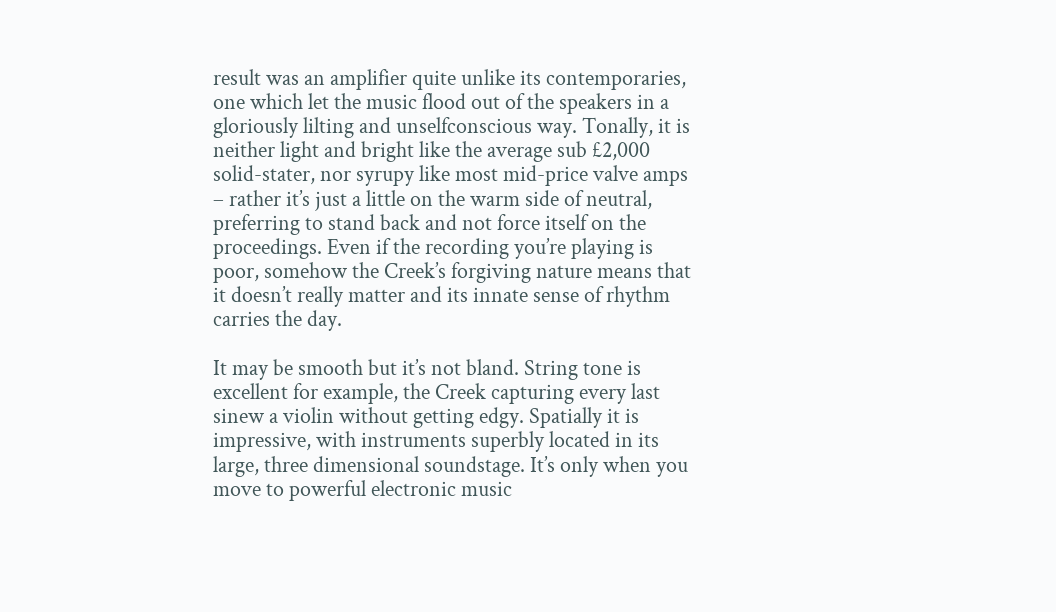result was an amplifier quite unlike its contemporaries, one which let the music flood out of the speakers in a gloriously lilting and unselfconscious way. Tonally, it is neither light and bright like the average sub £2,000 solid-stater, nor syrupy like most mid-price valve amps – rather it’s just a little on the warm side of neutral, preferring to stand back and not force itself on the proceedings. Even if the recording you’re playing is poor, somehow the Creek’s forgiving nature means that it doesn’t really matter and its innate sense of rhythm carries the day.

It may be smooth but it’s not bland. String tone is excellent for example, the Creek capturing every last sinew a violin without getting edgy. Spatially it is impressive, with instruments superbly located in its large, three dimensional soundstage. It’s only when you move to powerful electronic music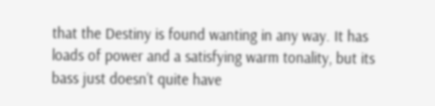that the Destiny is found wanting in any way. It has loads of power and a satisfying warm tonality, but its bass just doesn’t quite have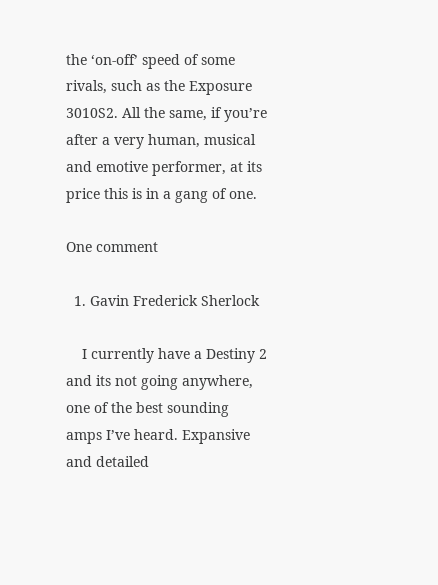the ‘on-off’ speed of some rivals, such as the Exposure 3010S2. All the same, if you’re after a very human, musical and emotive performer, at its price this is in a gang of one.

One comment

  1. Gavin Frederick Sherlock

    I currently have a Destiny 2 and its not going anywhere, one of the best sounding amps I’ve heard. Expansive and detailed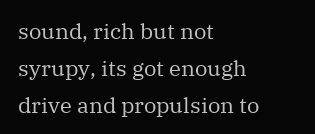sound, rich but not syrupy, its got enough drive and propulsion to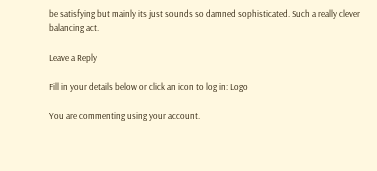be satisfying but mainly its just sounds so damned sophisticated. Such a really clever balancing act.

Leave a Reply

Fill in your details below or click an icon to log in: Logo

You are commenting using your account.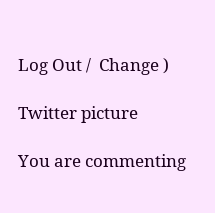Log Out /  Change )

Twitter picture

You are commenting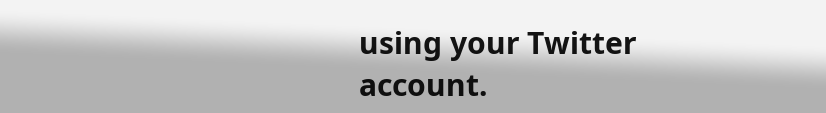using your Twitter account.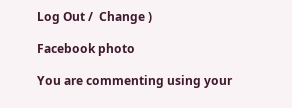Log Out /  Change )

Facebook photo

You are commenting using your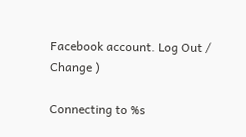Facebook account. Log Out /  Change )

Connecting to %s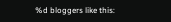%d bloggers like this: